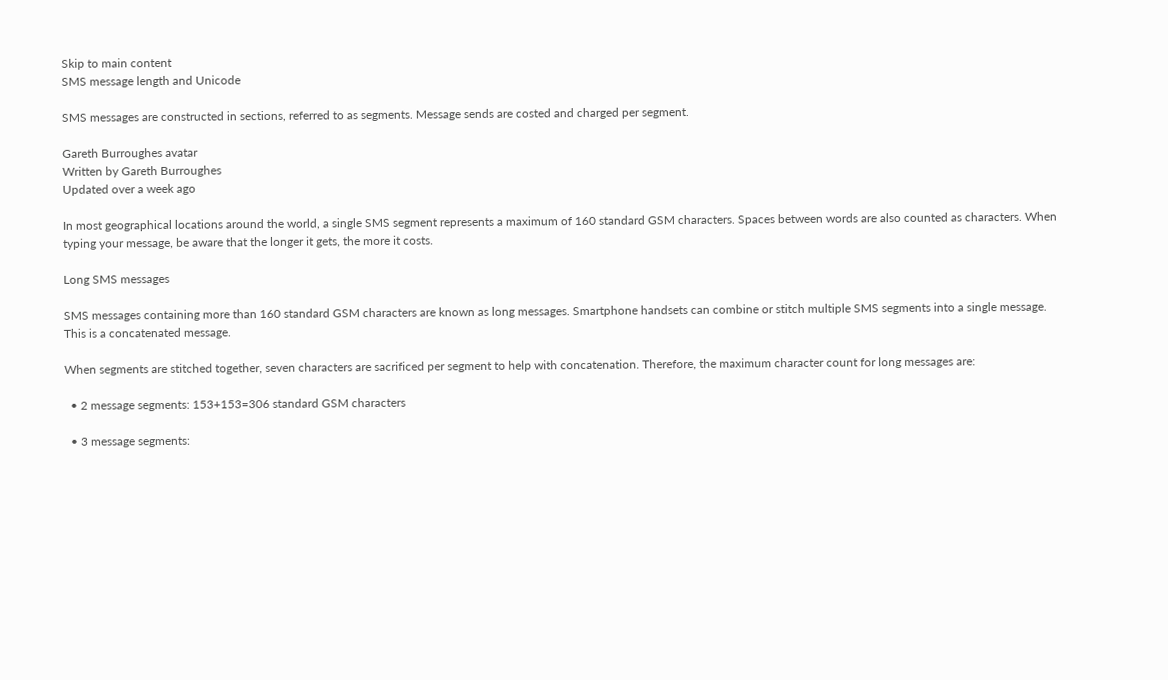Skip to main content
SMS message length and Unicode

SMS messages are constructed in sections, referred to as segments. Message sends are costed and charged per segment.

Gareth Burroughes avatar
Written by Gareth Burroughes
Updated over a week ago

In most geographical locations around the world, a single SMS segment represents a maximum of 160 standard GSM characters. Spaces between words are also counted as characters. When typing your message, be aware that the longer it gets, the more it costs.

Long SMS messages

SMS messages containing more than 160 standard GSM characters are known as long messages. Smartphone handsets can combine or stitch multiple SMS segments into a single message. This is a concatenated message.

When segments are stitched together, seven characters are sacrificed per segment to help with concatenation. Therefore, the maximum character count for long messages are:

  • 2 message segments: 153+153=306 standard GSM characters

  • 3 message segments: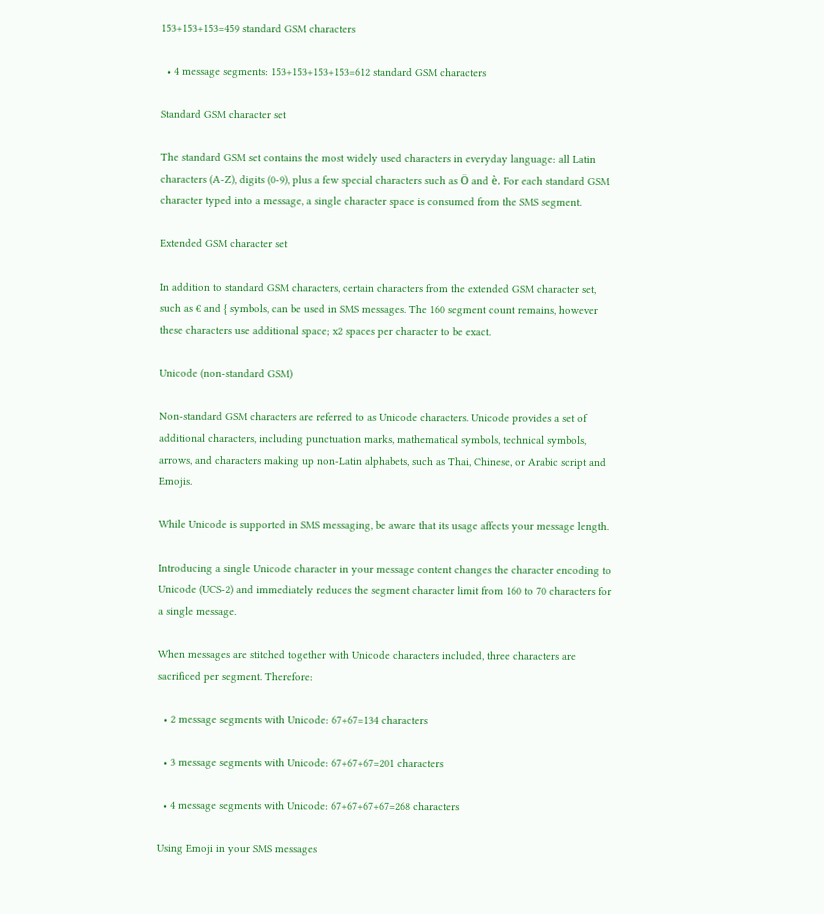153+153+153=459 standard GSM characters

  • 4 message segments: 153+153+153+153=612 standard GSM characters

Standard GSM character set

The standard GSM set contains the most widely used characters in everyday language: all Latin characters (A-Z), digits (0-9), plus a few special characters such as Ö and è. For each standard GSM character typed into a message, a single character space is consumed from the SMS segment.

Extended GSM character set

In addition to standard GSM characters, certain characters from the extended GSM character set, such as € and { symbols, can be used in SMS messages. The 160 segment count remains, however these characters use additional space; x2 spaces per character to be exact.

Unicode (non-standard GSM)

Non-standard GSM characters are referred to as Unicode characters. Unicode provides a set of additional characters, including punctuation marks, mathematical symbols, technical symbols, arrows, and characters making up non-Latin alphabets, such as Thai, Chinese, or Arabic script and Emojis.

While Unicode is supported in SMS messaging, be aware that its usage affects your message length.

Introducing a single Unicode character in your message content changes the character encoding to Unicode (UCS-2) and immediately reduces the segment character limit from 160 to 70 characters for a single message.

When messages are stitched together with Unicode characters included, three characters are sacrificed per segment. Therefore:

  • 2 message segments with Unicode: 67+67=134 characters

  • 3 message segments with Unicode: 67+67+67=201 characters

  • 4 message segments with Unicode: 67+67+67+67=268 characters

Using Emoji in your SMS messages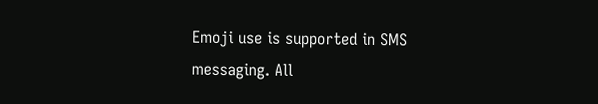Emoji use is supported in SMS messaging. All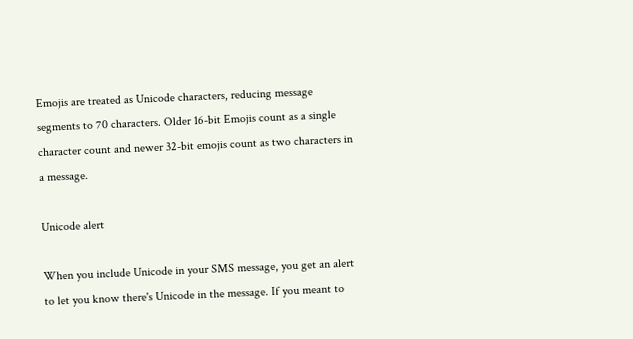Emojis are treated as Unicode characters, reducing message segments to 70 characters. Older 16-bit Emojis count as a single character count and newer 32-bit emojis count as two characters in a message.

Unicode alert

When you include Unicode in your SMS message, you get an alert to let you know there's Unicode in the message. If you meant to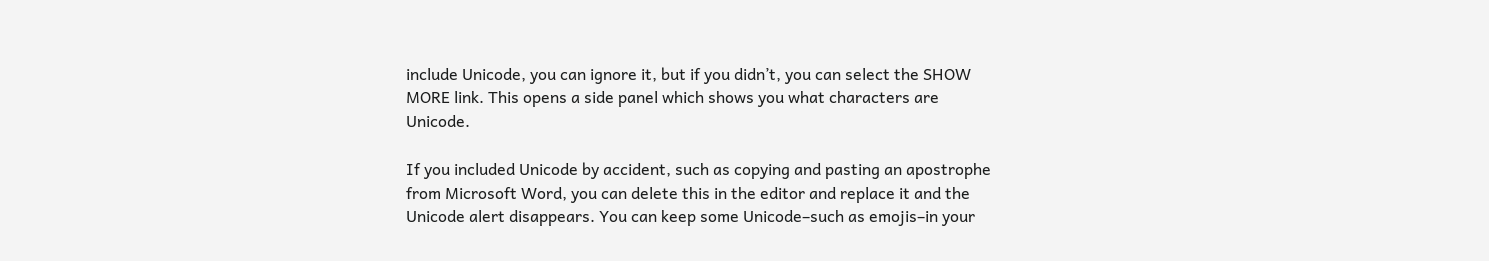include Unicode, you can ignore it, but if you didn’t, you can select the SHOW MORE link. This opens a side panel which shows you what characters are Unicode.

If you included Unicode by accident, such as copying and pasting an apostrophe from Microsoft Word, you can delete this in the editor and replace it and the Unicode alert disappears. You can keep some Unicode–such as emojis–in your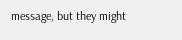message, but they might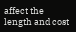affect the length and cost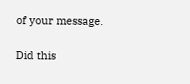of your message.

Did this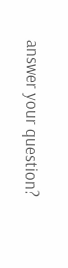answer your question?